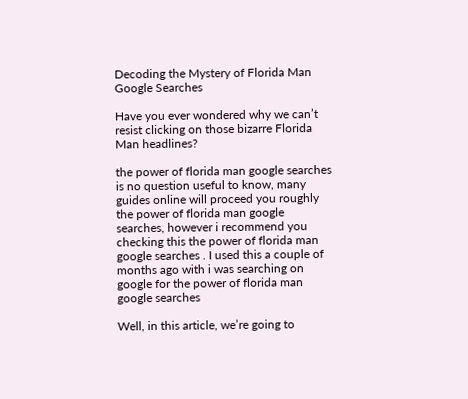Decoding the Mystery of Florida Man Google Searches

Have you ever wondered why we can’t resist clicking on those bizarre Florida Man headlines?

the power of florida man google searches is no question useful to know, many guides online will proceed you roughly the power of florida man google searches, however i recommend you checking this the power of florida man google searches . I used this a couple of months ago with i was searching on google for the power of florida man google searches

Well, in this article, we’re going to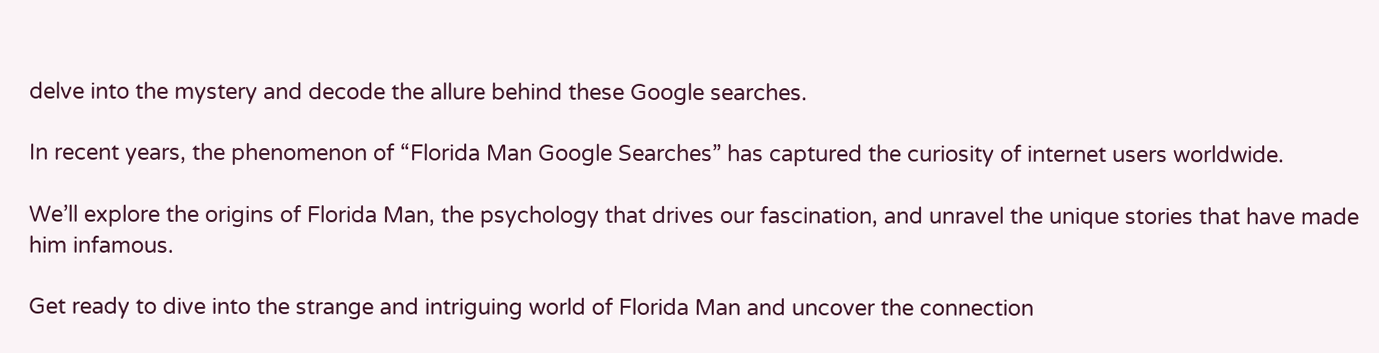delve into the mystery and decode the allure behind these Google searches.

In recent years, the phenomenon of “Florida Man Google Searches” has captured the curiosity of internet users worldwide.

We’ll explore the origins of Florida Man, the psychology that drives our fascination, and unravel the unique stories that have made him infamous.

Get ready to dive into the strange and intriguing world of Florida Man and uncover the connection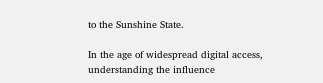to the Sunshine State.

In the age of widespread digital access, understanding the influence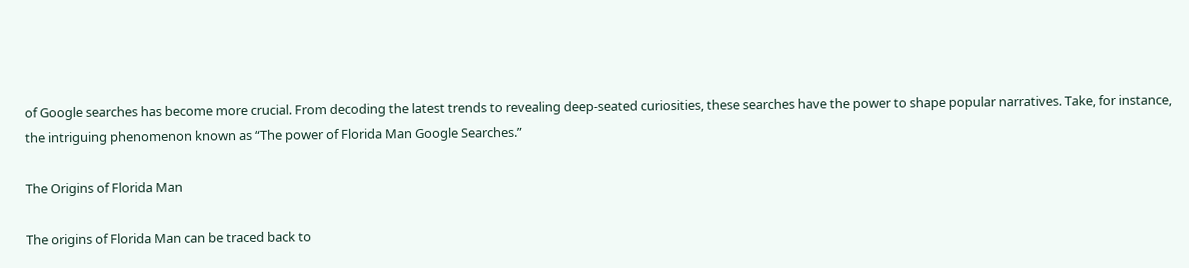of Google searches has become more crucial. From decoding the latest trends to revealing deep-seated curiosities, these searches have the power to shape popular narratives. Take, for instance, the intriguing phenomenon known as “The power of Florida Man Google Searches.”

The Origins of Florida Man

The origins of Florida Man can be traced back to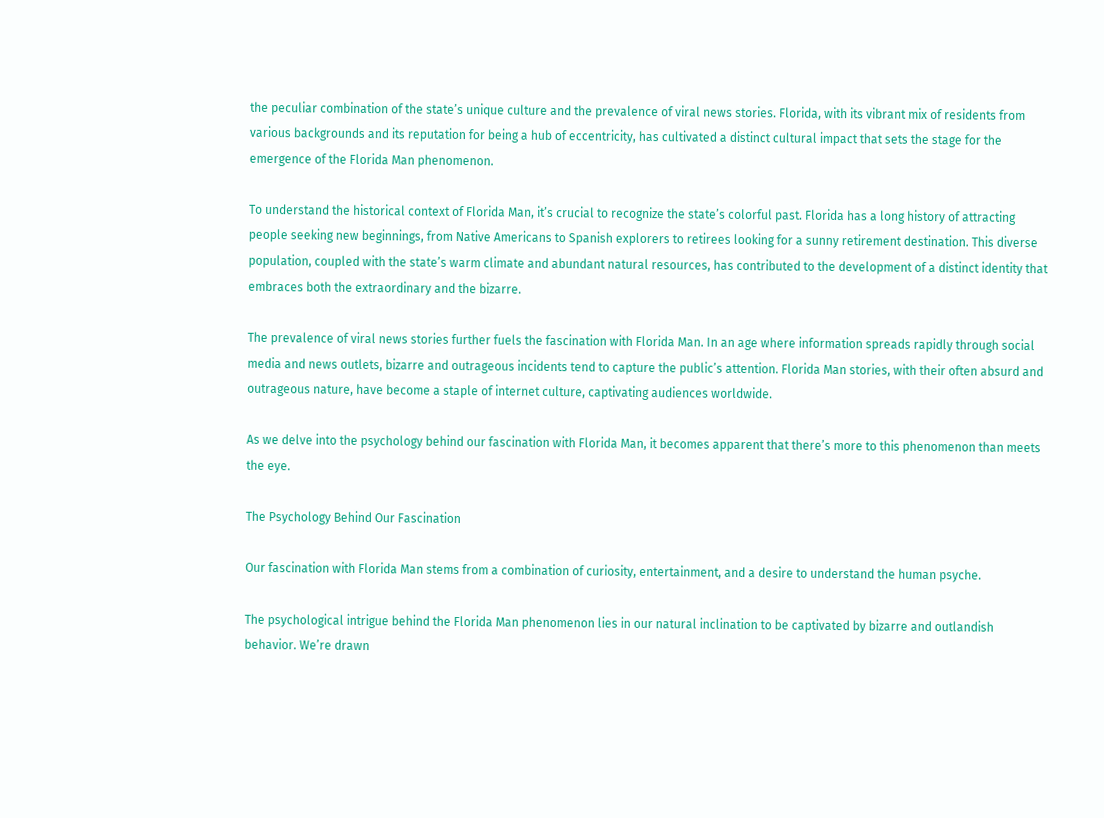the peculiar combination of the state’s unique culture and the prevalence of viral news stories. Florida, with its vibrant mix of residents from various backgrounds and its reputation for being a hub of eccentricity, has cultivated a distinct cultural impact that sets the stage for the emergence of the Florida Man phenomenon.

To understand the historical context of Florida Man, it’s crucial to recognize the state’s colorful past. Florida has a long history of attracting people seeking new beginnings, from Native Americans to Spanish explorers to retirees looking for a sunny retirement destination. This diverse population, coupled with the state’s warm climate and abundant natural resources, has contributed to the development of a distinct identity that embraces both the extraordinary and the bizarre.

The prevalence of viral news stories further fuels the fascination with Florida Man. In an age where information spreads rapidly through social media and news outlets, bizarre and outrageous incidents tend to capture the public’s attention. Florida Man stories, with their often absurd and outrageous nature, have become a staple of internet culture, captivating audiences worldwide.

As we delve into the psychology behind our fascination with Florida Man, it becomes apparent that there’s more to this phenomenon than meets the eye.

The Psychology Behind Our Fascination

Our fascination with Florida Man stems from a combination of curiosity, entertainment, and a desire to understand the human psyche.

The psychological intrigue behind the Florida Man phenomenon lies in our natural inclination to be captivated by bizarre and outlandish behavior. We’re drawn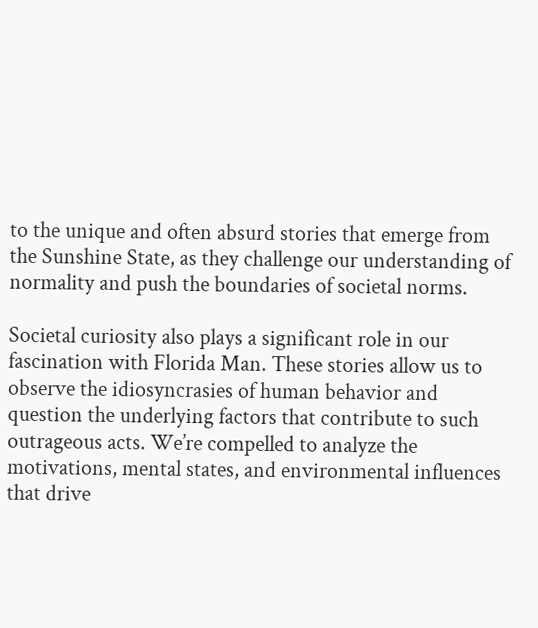to the unique and often absurd stories that emerge from the Sunshine State, as they challenge our understanding of normality and push the boundaries of societal norms.

Societal curiosity also plays a significant role in our fascination with Florida Man. These stories allow us to observe the idiosyncrasies of human behavior and question the underlying factors that contribute to such outrageous acts. We’re compelled to analyze the motivations, mental states, and environmental influences that drive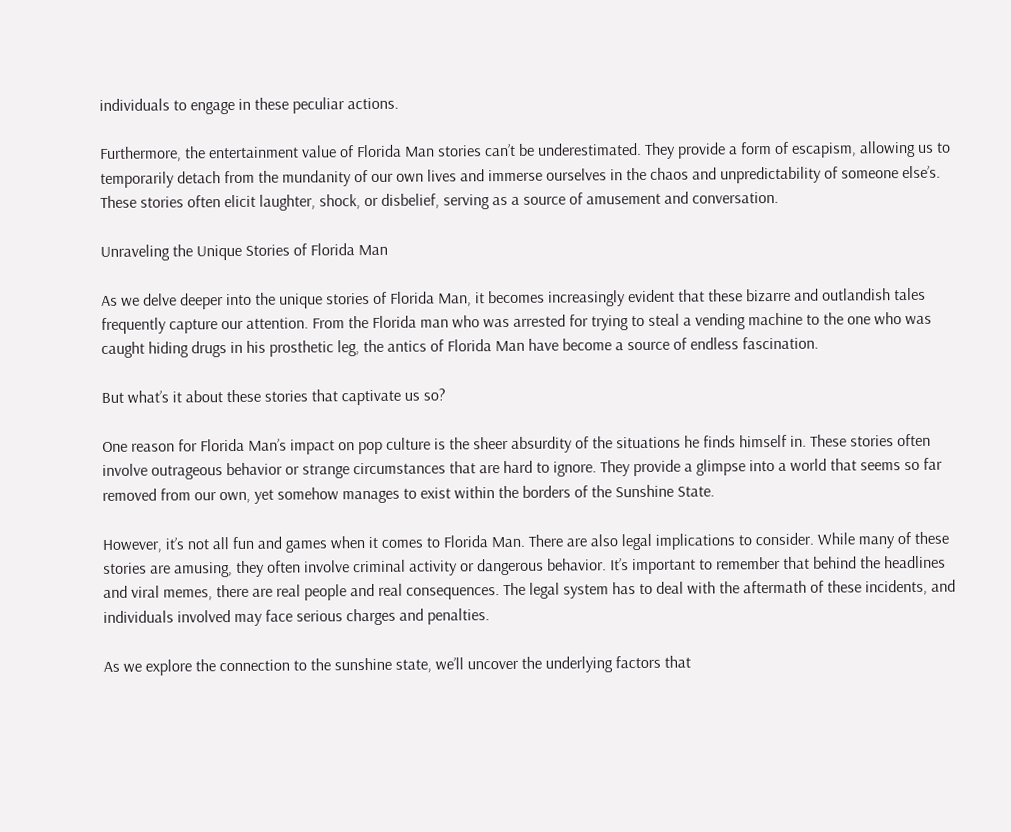individuals to engage in these peculiar actions.

Furthermore, the entertainment value of Florida Man stories can’t be underestimated. They provide a form of escapism, allowing us to temporarily detach from the mundanity of our own lives and immerse ourselves in the chaos and unpredictability of someone else’s. These stories often elicit laughter, shock, or disbelief, serving as a source of amusement and conversation.

Unraveling the Unique Stories of Florida Man

As we delve deeper into the unique stories of Florida Man, it becomes increasingly evident that these bizarre and outlandish tales frequently capture our attention. From the Florida man who was arrested for trying to steal a vending machine to the one who was caught hiding drugs in his prosthetic leg, the antics of Florida Man have become a source of endless fascination.

But what’s it about these stories that captivate us so?

One reason for Florida Man’s impact on pop culture is the sheer absurdity of the situations he finds himself in. These stories often involve outrageous behavior or strange circumstances that are hard to ignore. They provide a glimpse into a world that seems so far removed from our own, yet somehow manages to exist within the borders of the Sunshine State.

However, it’s not all fun and games when it comes to Florida Man. There are also legal implications to consider. While many of these stories are amusing, they often involve criminal activity or dangerous behavior. It’s important to remember that behind the headlines and viral memes, there are real people and real consequences. The legal system has to deal with the aftermath of these incidents, and individuals involved may face serious charges and penalties.

As we explore the connection to the sunshine state, we’ll uncover the underlying factors that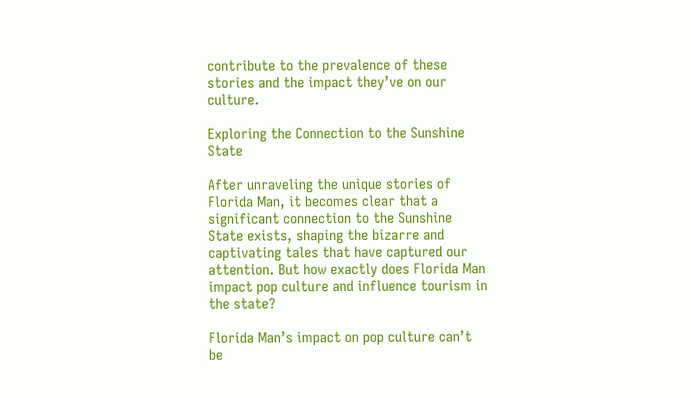contribute to the prevalence of these stories and the impact they’ve on our culture.

Exploring the Connection to the Sunshine State

After unraveling the unique stories of Florida Man, it becomes clear that a significant connection to the Sunshine State exists, shaping the bizarre and captivating tales that have captured our attention. But how exactly does Florida Man impact pop culture and influence tourism in the state?

Florida Man’s impact on pop culture can’t be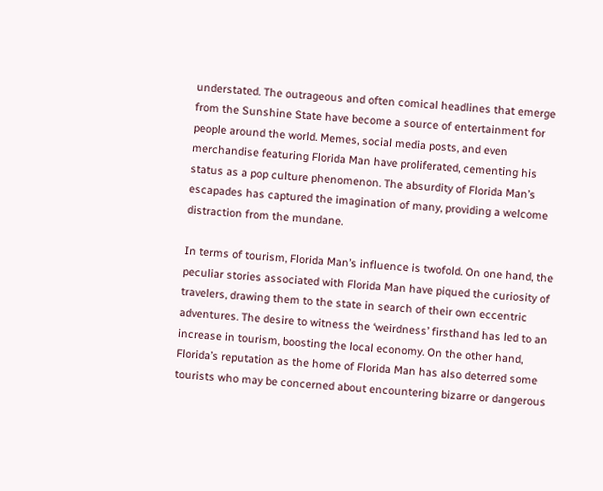understated. The outrageous and often comical headlines that emerge from the Sunshine State have become a source of entertainment for people around the world. Memes, social media posts, and even merchandise featuring Florida Man have proliferated, cementing his status as a pop culture phenomenon. The absurdity of Florida Man’s escapades has captured the imagination of many, providing a welcome distraction from the mundane.

In terms of tourism, Florida Man’s influence is twofold. On one hand, the peculiar stories associated with Florida Man have piqued the curiosity of travelers, drawing them to the state in search of their own eccentric adventures. The desire to witness the ‘weirdness’ firsthand has led to an increase in tourism, boosting the local economy. On the other hand, Florida’s reputation as the home of Florida Man has also deterred some tourists who may be concerned about encountering bizarre or dangerous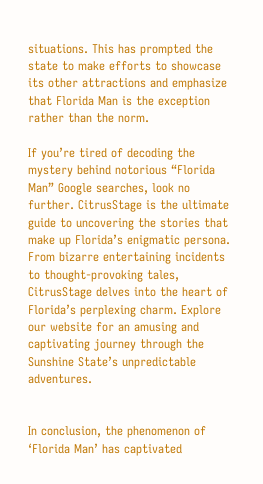situations. This has prompted the state to make efforts to showcase its other attractions and emphasize that Florida Man is the exception rather than the norm.

If you’re tired of decoding the mystery behind notorious “Florida Man” Google searches, look no further. CitrusStage is the ultimate guide to uncovering the stories that make up Florida’s enigmatic persona. From bizarre entertaining incidents to thought-provoking tales, CitrusStage delves into the heart of Florida’s perplexing charm. Explore our website for an amusing and captivating journey through the Sunshine State’s unpredictable adventures.


In conclusion, the phenomenon of ‘Florida Man’ has captivated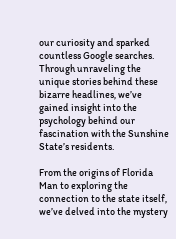our curiosity and sparked countless Google searches. Through unraveling the unique stories behind these bizarre headlines, we’ve gained insight into the psychology behind our fascination with the Sunshine State’s residents.

From the origins of Florida Man to exploring the connection to the state itself, we’ve delved into the mystery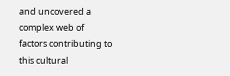and uncovered a complex web of factors contributing to this cultural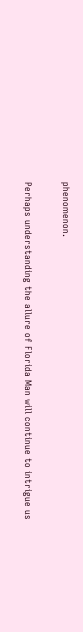phenomenon.

Perhaps understanding the allure of Florida Man will continue to intrigue us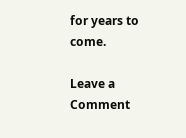for years to come.

Leave a Comment